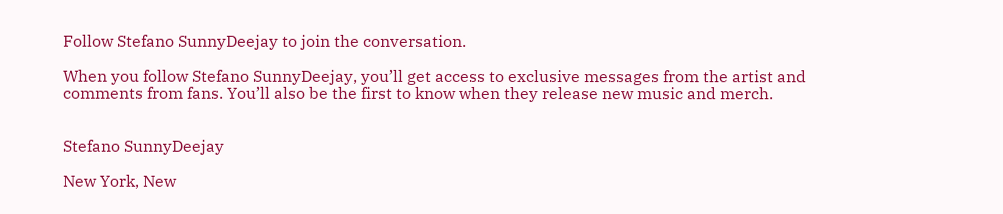Follow Stefano SunnyDeejay to join the conversation.

When you follow Stefano SunnyDeejay, you’ll get access to exclusive messages from the artist and comments from fans. You’ll also be the first to know when they release new music and merch.


Stefano SunnyDeejay

New York, New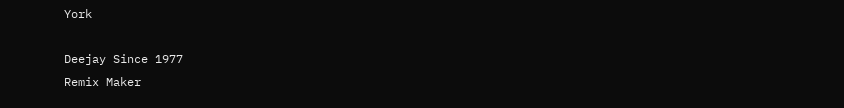York

Deejay Since 1977
Remix Maker